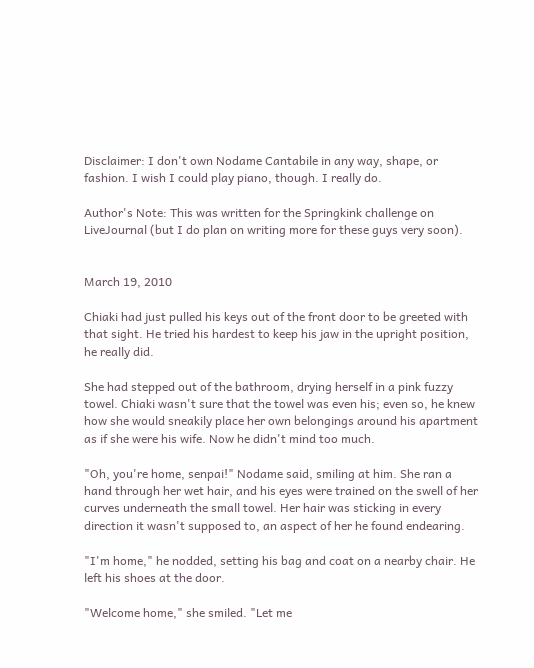Disclaimer: I don't own Nodame Cantabile in any way, shape, or fashion. I wish I could play piano, though. I really do.

Author's Note: This was written for the Springkink challenge on LiveJournal (but I do plan on writing more for these guys very soon).


March 19, 2010

Chiaki had just pulled his keys out of the front door to be greeted with that sight. He tried his hardest to keep his jaw in the upright position, he really did.

She had stepped out of the bathroom, drying herself in a pink fuzzy towel. Chiaki wasn't sure that the towel was even his; even so, he knew how she would sneakily place her own belongings around his apartment as if she were his wife. Now he didn't mind too much.

"Oh, you're home, senpai!" Nodame said, smiling at him. She ran a hand through her wet hair, and his eyes were trained on the swell of her curves underneath the small towel. Her hair was sticking in every direction it wasn't supposed to, an aspect of her he found endearing.

"I'm home," he nodded, setting his bag and coat on a nearby chair. He left his shoes at the door.

"Welcome home," she smiled. "Let me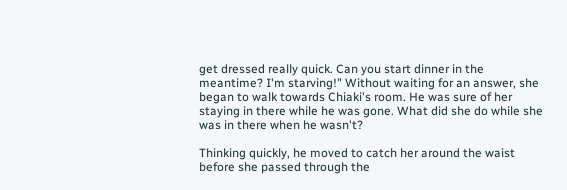get dressed really quick. Can you start dinner in the meantime? I'm starving!" Without waiting for an answer, she began to walk towards Chiaki's room. He was sure of her staying in there while he was gone. What did she do while she was in there when he wasn't?

Thinking quickly, he moved to catch her around the waist before she passed through the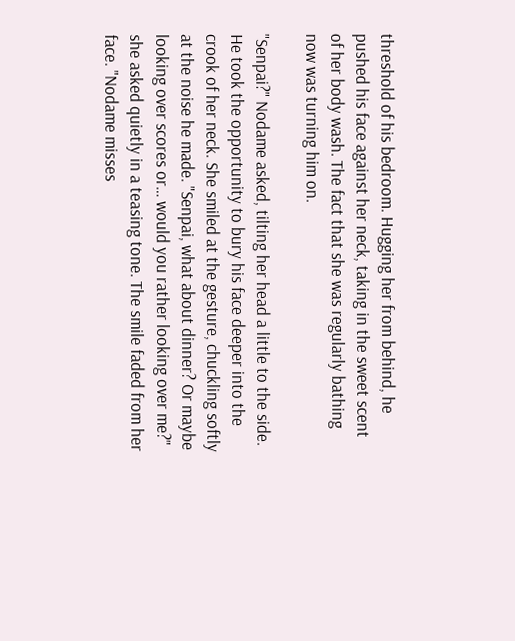threshold of his bedroom. Hugging her from behind, he pushed his face against her neck, taking in the sweet scent of her body wash. The fact that she was regularly bathing now was turning him on.

"Senpai?" Nodame asked, tilting her head a little to the side. He took the opportunity to bury his face deeper into the crook of her neck. She smiled at the gesture, chuckling softly at the noise he made. "Senpai, what about dinner? Or maybe looking over scores or… would you rather looking over me?" she asked quietly in a teasing tone. The smile faded from her face. "Nodame misses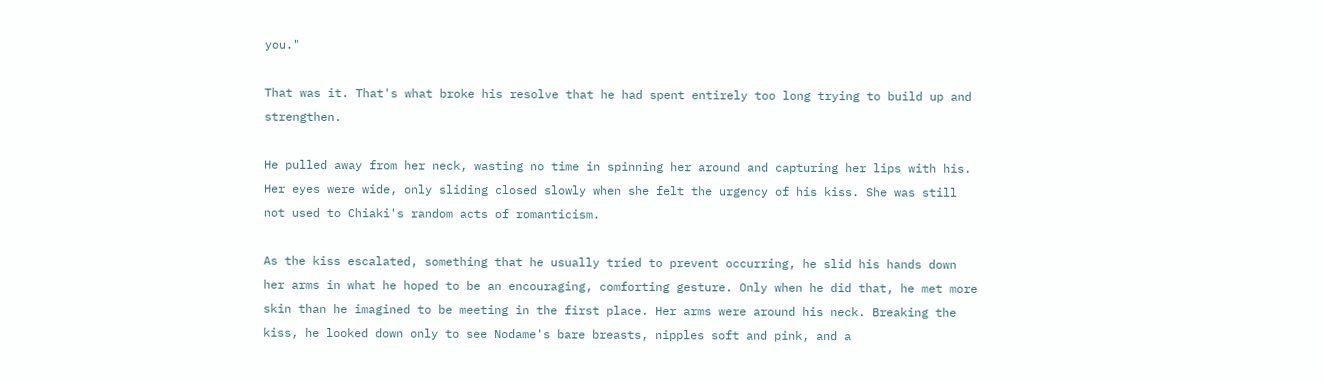you."

That was it. That's what broke his resolve that he had spent entirely too long trying to build up and strengthen.

He pulled away from her neck, wasting no time in spinning her around and capturing her lips with his. Her eyes were wide, only sliding closed slowly when she felt the urgency of his kiss. She was still not used to Chiaki's random acts of romanticism.

As the kiss escalated, something that he usually tried to prevent occurring, he slid his hands down her arms in what he hoped to be an encouraging, comforting gesture. Only when he did that, he met more skin than he imagined to be meeting in the first place. Her arms were around his neck. Breaking the kiss, he looked down only to see Nodame's bare breasts, nipples soft and pink, and a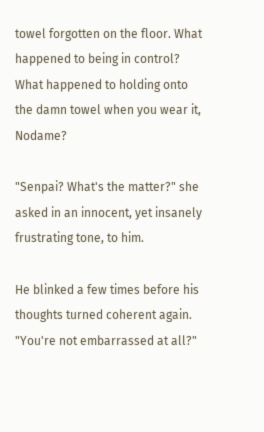towel forgotten on the floor. What happened to being in control? What happened to holding onto the damn towel when you wear it, Nodame?

"Senpai? What's the matter?" she asked in an innocent, yet insanely frustrating tone, to him.

He blinked a few times before his thoughts turned coherent again. "You're not embarrassed at all?"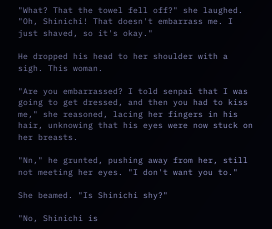"What? That the towel fell off?" she laughed. "Oh, Shinichi! That doesn't embarrass me. I just shaved, so it's okay."

He dropped his head to her shoulder with a sigh. This woman.

"Are you embarrassed? I told senpai that I was going to get dressed, and then you had to kiss me," she reasoned, lacing her fingers in his hair, unknowing that his eyes were now stuck on her breasts.

"Nn," he grunted, pushing away from her, still not meeting her eyes. "I don't want you to."

She beamed. "Is Shinichi shy?"

"No, Shinichi is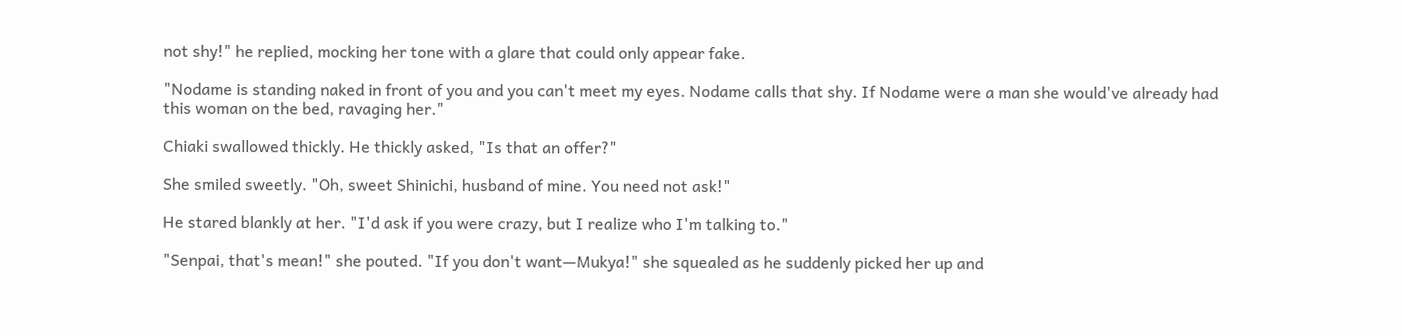not shy!" he replied, mocking her tone with a glare that could only appear fake.

"Nodame is standing naked in front of you and you can't meet my eyes. Nodame calls that shy. If Nodame were a man she would've already had this woman on the bed, ravaging her."

Chiaki swallowed thickly. He thickly asked, "Is that an offer?"

She smiled sweetly. "Oh, sweet Shinichi, husband of mine. You need not ask!"

He stared blankly at her. "I'd ask if you were crazy, but I realize who I'm talking to."

"Senpai, that's mean!" she pouted. "If you don't want—Mukya!" she squealed as he suddenly picked her up and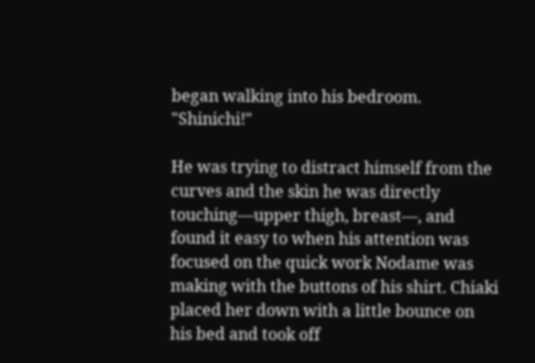began walking into his bedroom. "Shinichi!"

He was trying to distract himself from the curves and the skin he was directly touching—upper thigh, breast—, and found it easy to when his attention was focused on the quick work Nodame was making with the buttons of his shirt. Chiaki placed her down with a little bounce on his bed and took off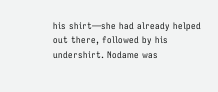his shirt—she had already helped out there, followed by his undershirt. Nodame was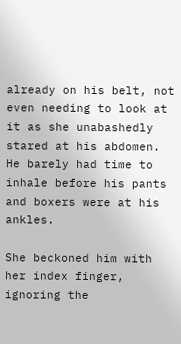already on his belt, not even needing to look at it as she unabashedly stared at his abdomen. He barely had time to inhale before his pants and boxers were at his ankles.

She beckoned him with her index finger, ignoring the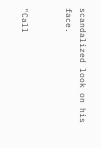scandalized look on his face.


"Call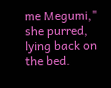me Megumi," she purred, lying back on the bed.